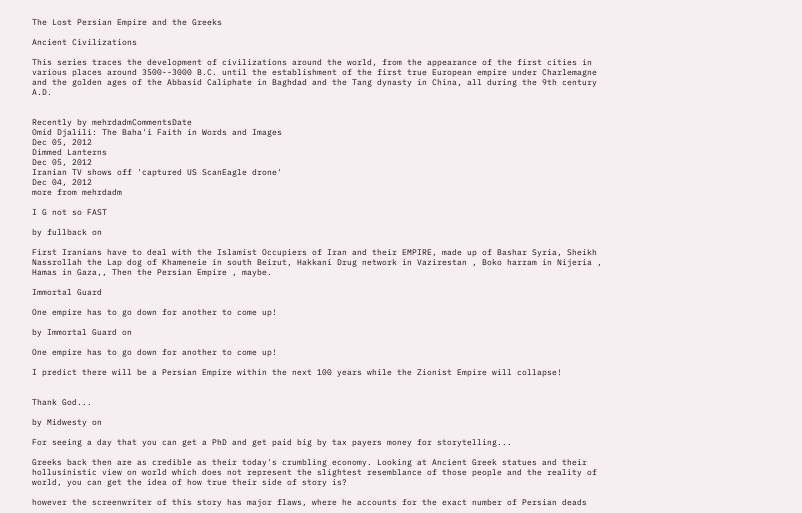The Lost Persian Empire and the Greeks

Ancient Civilizations

This series traces the development of civilizations around the world, from the appearance of the first cities in various places around 3500--3000 B.C. until the establishment of the first true European empire under Charlemagne and the golden ages of the Abbasid Caliphate in Baghdad and the Tang dynasty in China, all during the 9th century A.D.


Recently by mehrdadmCommentsDate
Omid Djalili: The Baha'i Faith in Words and Images
Dec 05, 2012
Dimmed Lanterns
Dec 05, 2012
Iranian TV shows off 'captured US ScanEagle drone'
Dec 04, 2012
more from mehrdadm

I G not so FAST

by fullback on

First Iranians have to deal with the Islamist Occupiers of Iran and their EMPIRE, made up of Bashar Syria, Sheikh Nassrollah the Lap dog of Khameneie in south Beirut, Hakkani Drug network in Vazirestan , Boko harram in Nijeria , Hamas in Gaza,, Then the Persian Empire , maybe.

Immortal Guard

One empire has to go down for another to come up!

by Immortal Guard on

One empire has to go down for another to come up!

I predict there will be a Persian Empire within the next 100 years while the Zionist Empire will collapse!


Thank God...

by Midwesty on

For seeing a day that you can get a PhD and get paid big by tax payers money for storytelling...

Greeks back then are as credible as their today's crumbling economy. Looking at Ancient Greek statues and their hollusinistic view on world which does not represent the slightest resemblance of those people and the reality of world, you can get the idea of how true their side of story is?

however the screenwriter of this story has major flaws, where he accounts for the exact number of Persian deads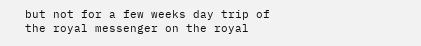but not for a few weeks day trip of the royal messenger on the royal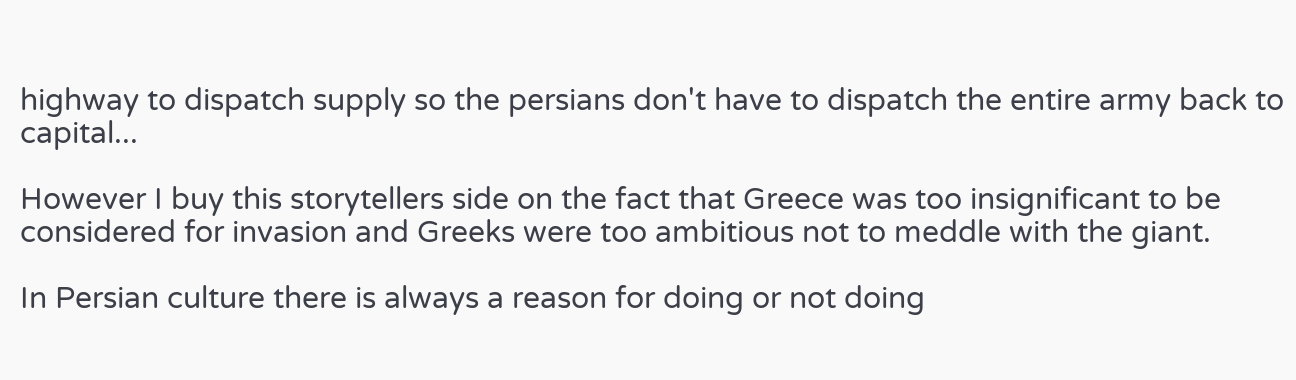highway to dispatch supply so the persians don't have to dispatch the entire army back to capital...

However I buy this storytellers side on the fact that Greece was too insignificant to be considered for invasion and Greeks were too ambitious not to meddle with the giant.

In Persian culture there is always a reason for doing or not doing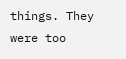things. They were too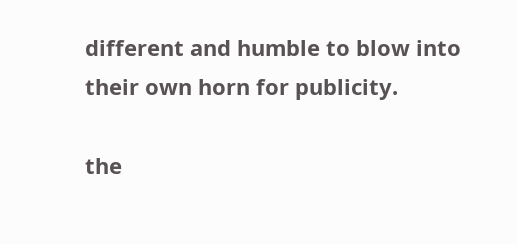different and humble to blow into their own horn for publicity.

the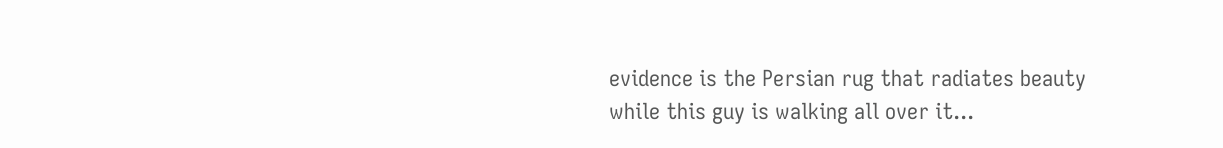evidence is the Persian rug that radiates beauty while this guy is walking all over it...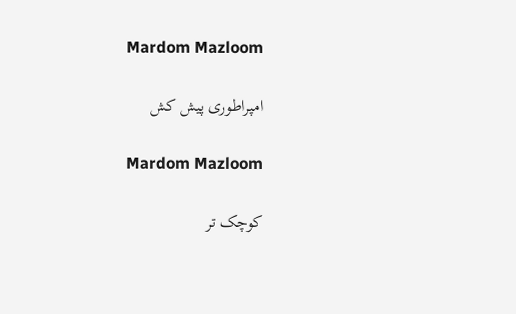Mardom Mazloom

امپراطوری پیش کش

Mardom Mazloom

کوچک تر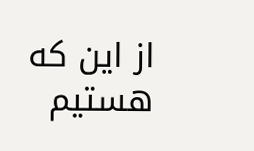از این که هستیم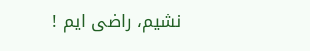نشیم، راضی ایم !